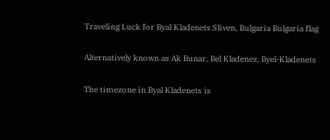Traveling Luck for Byal Kladenets Sliven, Bulgaria Bulgaria flag

Alternatively known as Ak Bunar, Bel Kladenez, Byel-Kladenets

The timezone in Byal Kladenets is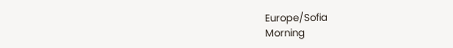Europe/Sofia
Morning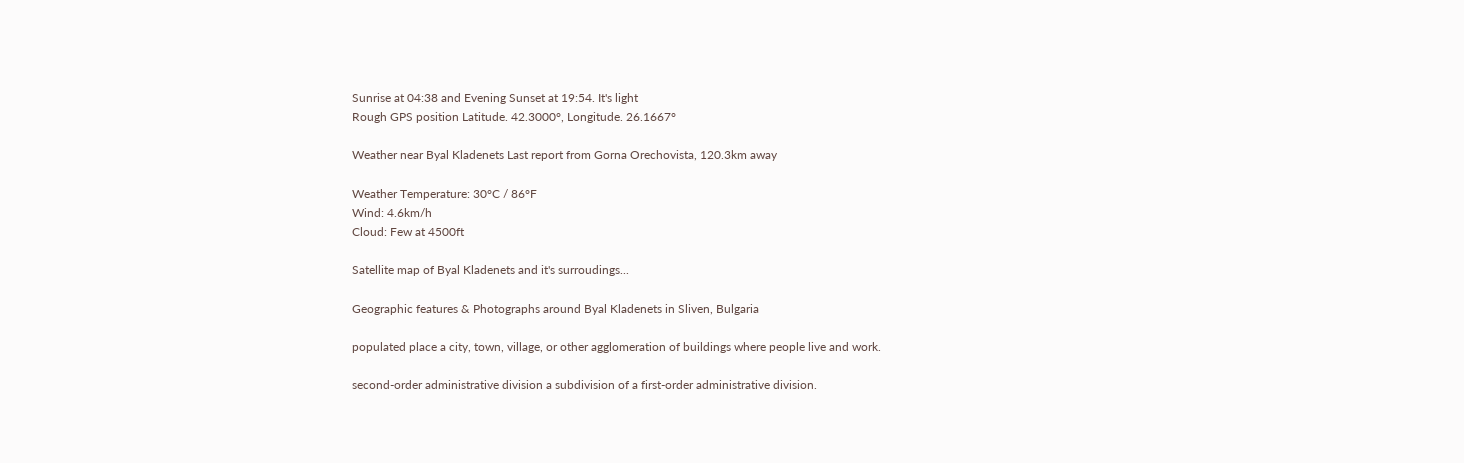Sunrise at 04:38 and Evening Sunset at 19:54. It's light
Rough GPS position Latitude. 42.3000°, Longitude. 26.1667°

Weather near Byal Kladenets Last report from Gorna Orechovista, 120.3km away

Weather Temperature: 30°C / 86°F
Wind: 4.6km/h
Cloud: Few at 4500ft

Satellite map of Byal Kladenets and it's surroudings...

Geographic features & Photographs around Byal Kladenets in Sliven, Bulgaria

populated place a city, town, village, or other agglomeration of buildings where people live and work.

second-order administrative division a subdivision of a first-order administrative division.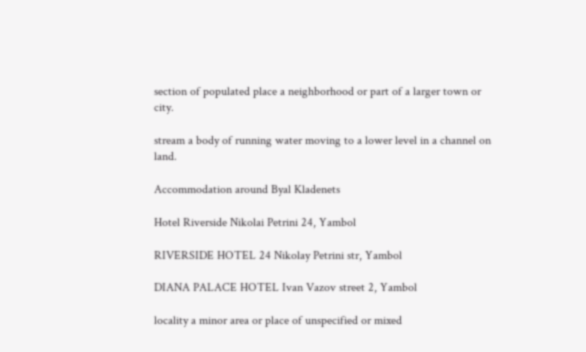section of populated place a neighborhood or part of a larger town or city.

stream a body of running water moving to a lower level in a channel on land.

Accommodation around Byal Kladenets

Hotel Riverside Nikolai Petrini 24, Yambol

RIVERSIDE HOTEL 24 Nikolay Petrini str, Yambol

DIANA PALACE HOTEL Ivan Vazov street 2, Yambol

locality a minor area or place of unspecified or mixed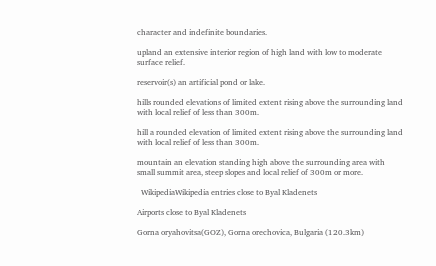character and indefinite boundaries.

upland an extensive interior region of high land with low to moderate surface relief.

reservoir(s) an artificial pond or lake.

hills rounded elevations of limited extent rising above the surrounding land with local relief of less than 300m.

hill a rounded elevation of limited extent rising above the surrounding land with local relief of less than 300m.

mountain an elevation standing high above the surrounding area with small summit area, steep slopes and local relief of 300m or more.

  WikipediaWikipedia entries close to Byal Kladenets

Airports close to Byal Kladenets

Gorna oryahovitsa(GOZ), Gorna orechovica, Bulgaria (120.3km)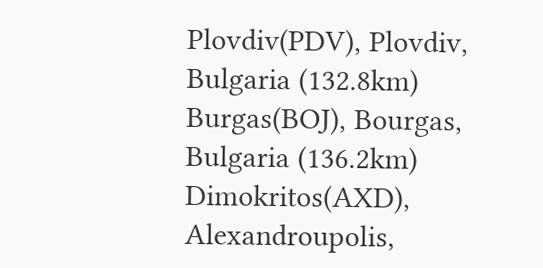Plovdiv(PDV), Plovdiv, Bulgaria (132.8km)
Burgas(BOJ), Bourgas, Bulgaria (136.2km)
Dimokritos(AXD), Alexandroupolis,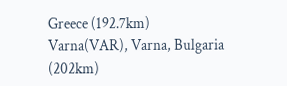Greece (192.7km)
Varna(VAR), Varna, Bulgaria (202km)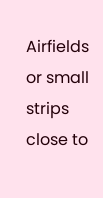Airfields or small strips close to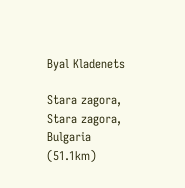Byal Kladenets

Stara zagora, Stara zagora, Bulgaria (51.1km)